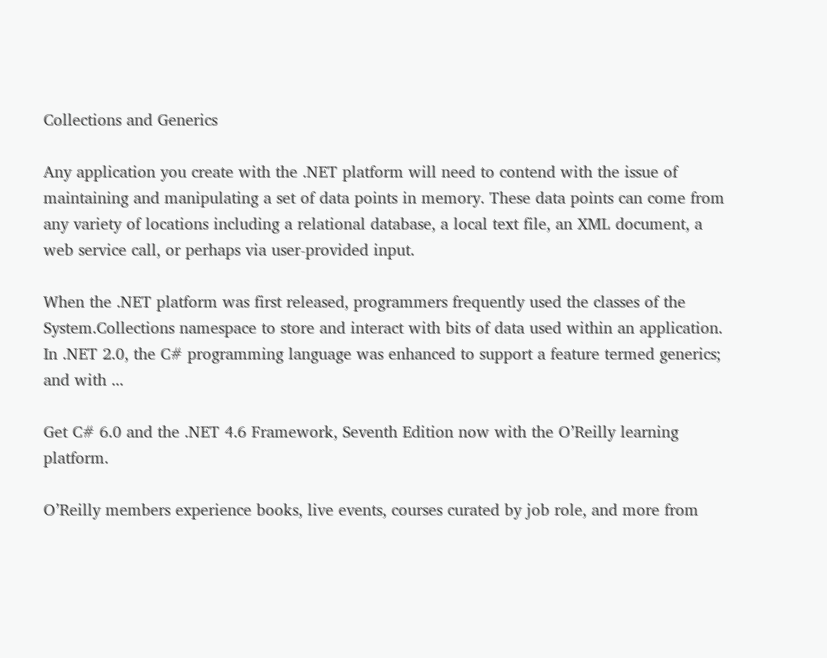Collections and Generics

Any application you create with the .NET platform will need to contend with the issue of maintaining and manipulating a set of data points in memory. These data points can come from any variety of locations including a relational database, a local text file, an XML document, a web service call, or perhaps via user-provided input.

When the .NET platform was first released, programmers frequently used the classes of the System.Collections namespace to store and interact with bits of data used within an application. In .NET 2.0, the C# programming language was enhanced to support a feature termed generics; and with ...

Get C# 6.0 and the .NET 4.6 Framework, Seventh Edition now with the O’Reilly learning platform.

O’Reilly members experience books, live events, courses curated by job role, and more from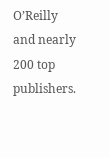O’Reilly and nearly 200 top publishers.